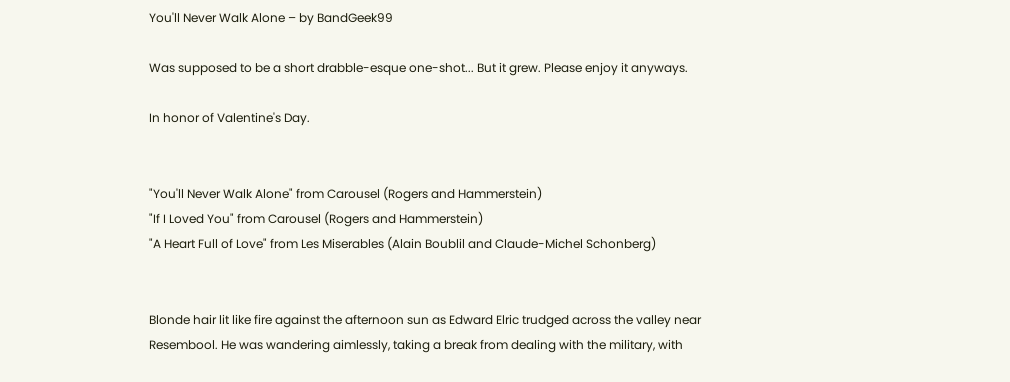You'll Never Walk Alone – by BandGeek99

Was supposed to be a short drabble-esque one-shot... But it grew. Please enjoy it anyways.

In honor of Valentine's Day.


"You'll Never Walk Alone" from Carousel (Rogers and Hammerstein)
"If I Loved You" from Carousel (Rogers and Hammerstein)
"A Heart Full of Love" from Les Miserables (Alain Boublil and Claude-Michel Schonberg)


Blonde hair lit like fire against the afternoon sun as Edward Elric trudged across the valley near Resembool. He was wandering aimlessly, taking a break from dealing with the military, with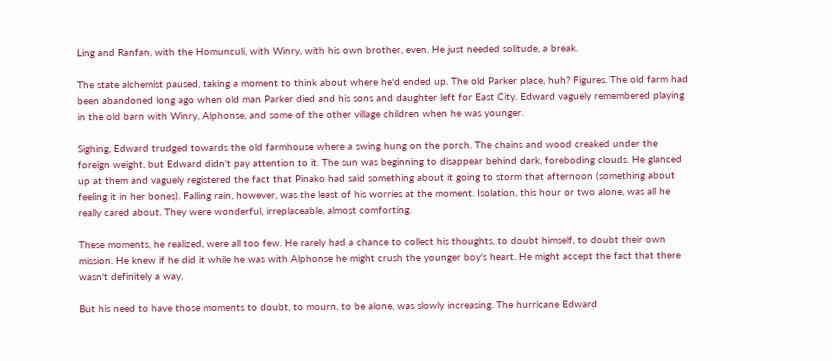Ling and Ranfan, with the Homunculi, with Winry, with his own brother, even. He just needed solitude, a break.

The state alchemist paused, taking a moment to think about where he'd ended up. The old Parker place, huh? Figures. The old farm had been abandoned long ago when old man Parker died and his sons and daughter left for East City. Edward vaguely remembered playing in the old barn with Winry, Alphonse, and some of the other village children when he was younger.

Sighing, Edward trudged towards the old farmhouse where a swing hung on the porch. The chains and wood creaked under the foreign weight, but Edward didn't pay attention to it. The sun was beginning to disappear behind dark, foreboding clouds. He glanced up at them and vaguely registered the fact that Pinako had said something about it going to storm that afternoon (something about feeling it in her bones). Falling rain, however, was the least of his worries at the moment. Isolation, this hour or two alone, was all he really cared about. They were wonderful, irreplaceable, almost comforting.

These moments, he realized, were all too few. He rarely had a chance to collect his thoughts, to doubt himself, to doubt their own mission. He knew if he did it while he was with Alphonse he might crush the younger boy's heart. He might accept the fact that there wasn't definitely a way.

But his need to have those moments to doubt, to mourn, to be alone, was slowly increasing. The hurricane Edward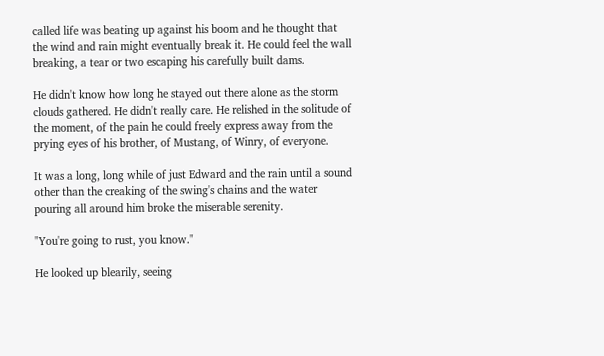called life was beating up against his boom and he thought that the wind and rain might eventually break it. He could feel the wall breaking, a tear or two escaping his carefully built dams.

He didn't know how long he stayed out there alone as the storm clouds gathered. He didn't really care. He relished in the solitude of the moment, of the pain he could freely express away from the prying eyes of his brother, of Mustang, of Winry, of everyone.

It was a long, long while of just Edward and the rain until a sound other than the creaking of the swing's chains and the water pouring all around him broke the miserable serenity.

"You're going to rust, you know."

He looked up blearily, seeing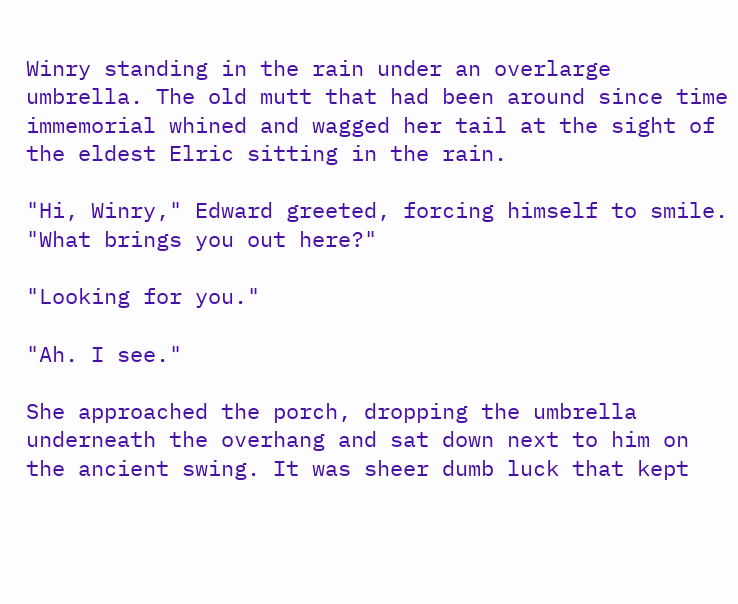Winry standing in the rain under an overlarge umbrella. The old mutt that had been around since time immemorial whined and wagged her tail at the sight of the eldest Elric sitting in the rain.

"Hi, Winry," Edward greeted, forcing himself to smile. "What brings you out here?"

"Looking for you."

"Ah. I see."

She approached the porch, dropping the umbrella underneath the overhang and sat down next to him on the ancient swing. It was sheer dumb luck that kept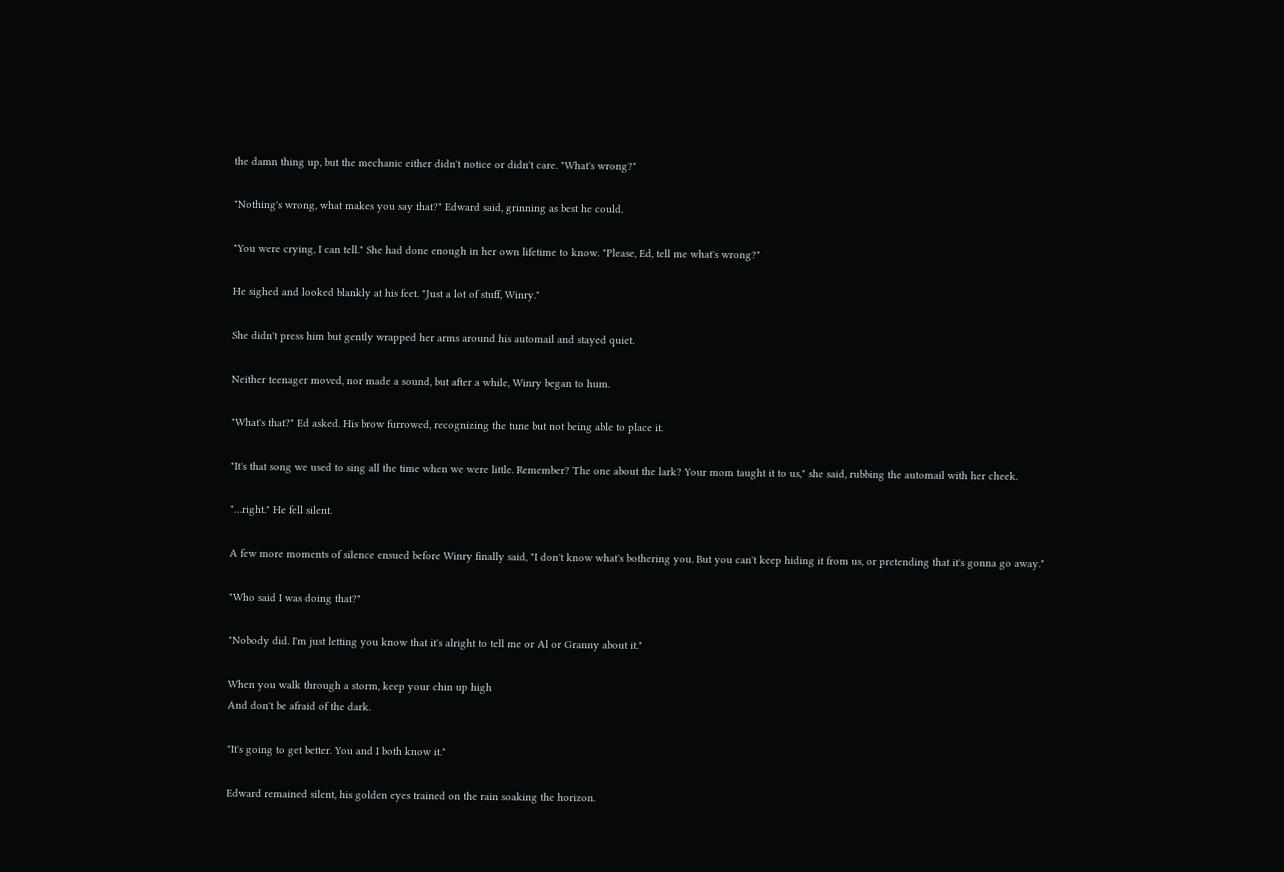the damn thing up, but the mechanic either didn't notice or didn't care. "What's wrong?"

"Nothing's wrong, what makes you say that?" Edward said, grinning as best he could.

"You were crying, I can tell." She had done enough in her own lifetime to know. "Please, Ed, tell me what's wrong?"

He sighed and looked blankly at his feet. "Just a lot of stuff, Winry."

She didn't press him but gently wrapped her arms around his automail and stayed quiet.

Neither teenager moved, nor made a sound, but after a while, Winry began to hum.

"What's that?" Ed asked. His brow furrowed, recognizing the tune but not being able to place it.

"It's that song we used to sing all the time when we were little. Remember? The one about the lark? Your mom taught it to us," she said, rubbing the automail with her cheek.

"…right." He fell silent.

A few more moments of silence ensued before Winry finally said, "I don't know what's bothering you. But you can't keep hiding it from us, or pretending that it's gonna go away."

"Who said I was doing that?"

"Nobody did. I'm just letting you know that it's alright to tell me or Al or Granny about it."

When you walk through a storm, keep your chin up high
And don't be afraid of the dark.

"It's going to get better. You and I both know it."

Edward remained silent, his golden eyes trained on the rain soaking the horizon.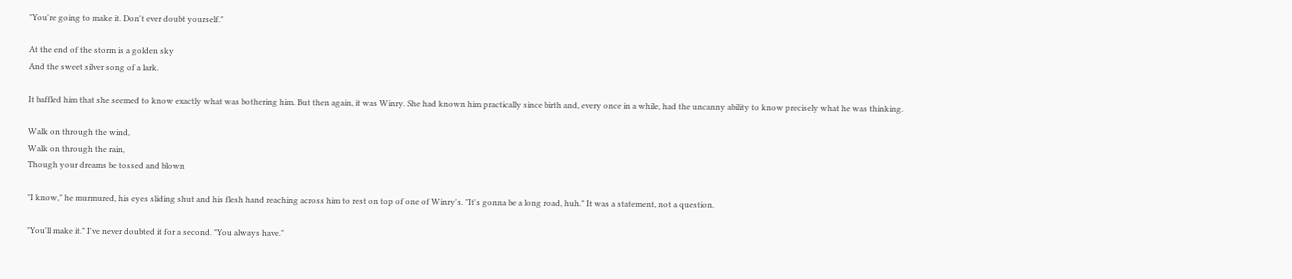"You're going to make it. Don't ever doubt yourself."

At the end of the storm is a golden sky
And the sweet silver song of a lark.

It baffled him that she seemed to know exactly what was bothering him. But then again, it was Winry. She had known him practically since birth and, every once in a while, had the uncanny ability to know precisely what he was thinking.

Walk on through the wind,
Walk on through the rain,
Though your dreams be tossed and blown

"I know," he murmured, his eyes sliding shut and his flesh hand reaching across him to rest on top of one of Winry's. "It's gonna be a long road, huh." It was a statement, not a question.

"You'll make it." I've never doubted it for a second. "You always have."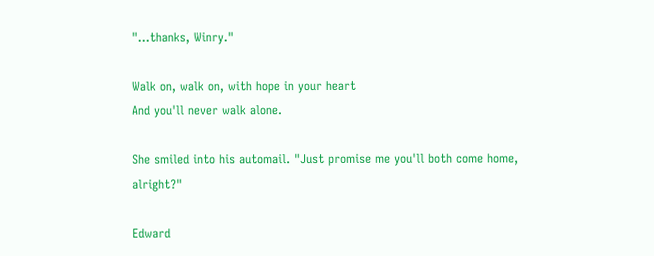"…thanks, Winry."

Walk on, walk on, with hope in your heart
And you'll never walk alone.

She smiled into his automail. "Just promise me you'll both come home, alright?"

Edward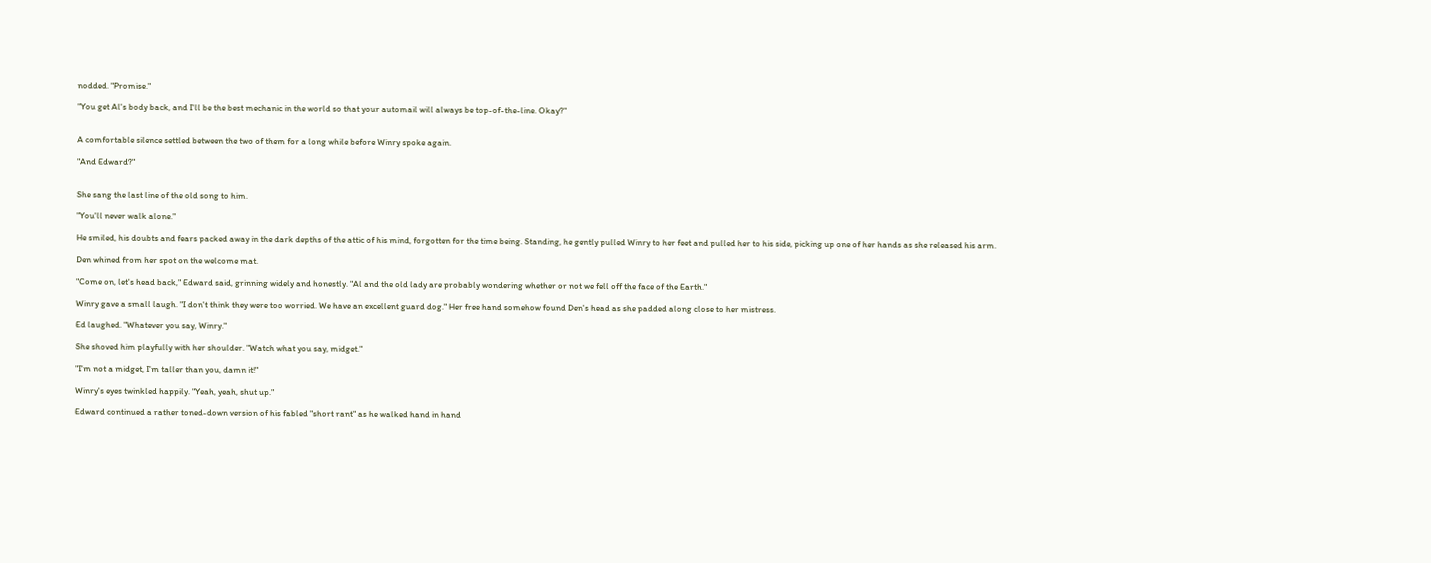nodded. "Promise."

"You get Al's body back, and I'll be the best mechanic in the world so that your automail will always be top-of-the-line. Okay?"


A comfortable silence settled between the two of them for a long while before Winry spoke again.

"And Edward?"


She sang the last line of the old song to him.

"You'll never walk alone."

He smiled, his doubts and fears packed away in the dark depths of the attic of his mind, forgotten for the time being. Standing, he gently pulled Winry to her feet and pulled her to his side, picking up one of her hands as she released his arm.

Den whined from her spot on the welcome mat.

"Come on, let's head back," Edward said, grinning widely and honestly. "Al and the old lady are probably wondering whether or not we fell off the face of the Earth."

Winry gave a small laugh. "I don't think they were too worried. We have an excellent guard dog." Her free hand somehow found Den's head as she padded along close to her mistress.

Ed laughed. "Whatever you say, Winry."

She shoved him playfully with her shoulder. "Watch what you say, midget."

"I'm not a midget, I'm taller than you, damn it!"

Winry's eyes twinkled happily. "Yeah, yeah, shut up."

Edward continued a rather toned-down version of his fabled "short rant" as he walked hand in hand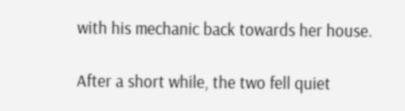with his mechanic back towards her house.

After a short while, the two fell quiet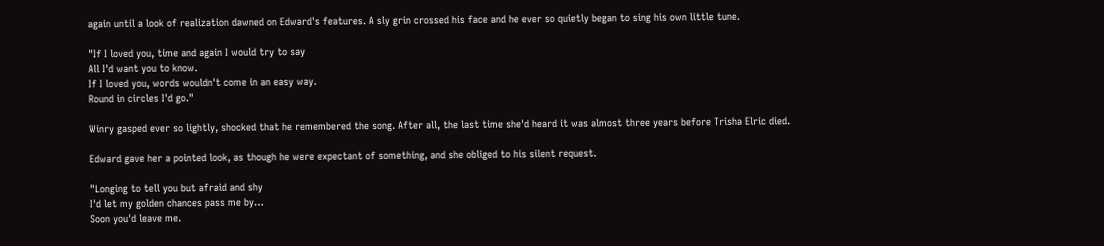again until a look of realization dawned on Edward's features. A sly grin crossed his face and he ever so quietly began to sing his own little tune.

"If I loved you, time and again I would try to say
All I'd want you to know.
If I loved you, words wouldn't come in an easy way.
Round in circles I'd go."

Winry gasped ever so lightly, shocked that he remembered the song. After all, the last time she'd heard it was almost three years before Trisha Elric died.

Edward gave her a pointed look, as though he were expectant of something, and she obliged to his silent request.

"Longing to tell you but afraid and shy
I'd let my golden chances pass me by…
Soon you'd leave me.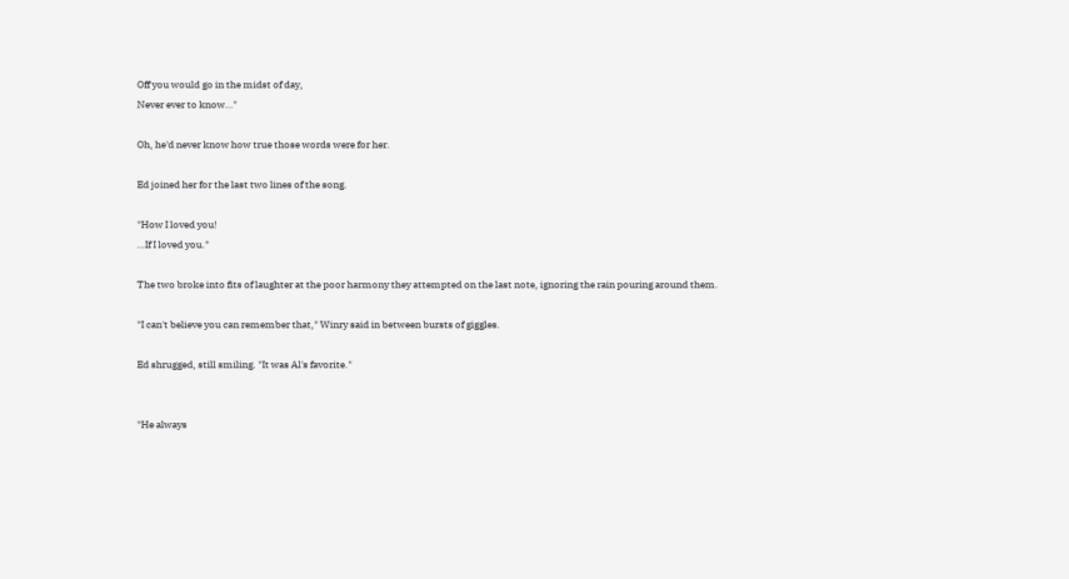Off you would go in the midst of day,
Never ever to know…"

Oh, he'd never know how true those words were for her.

Ed joined her for the last two lines of the song.

"How I loved you!
…If I loved you."

The two broke into fits of laughter at the poor harmony they attempted on the last note, ignoring the rain pouring around them.

"I can't believe you can remember that," Winry said in between bursts of giggles.

Ed shrugged, still smiling. "It was Al's favorite."


"He always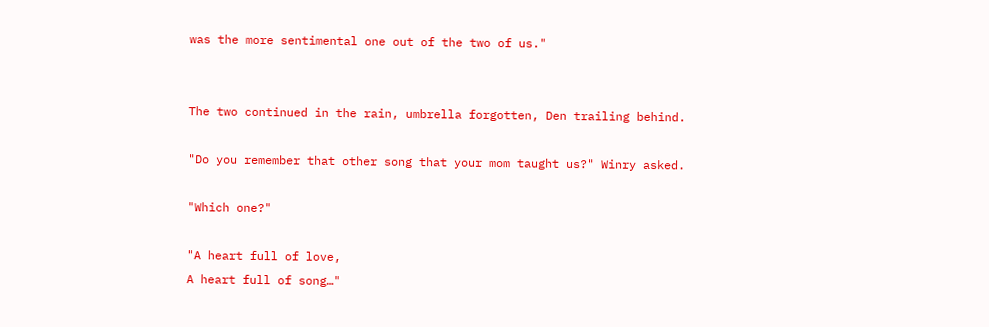was the more sentimental one out of the two of us."


The two continued in the rain, umbrella forgotten, Den trailing behind.

"Do you remember that other song that your mom taught us?" Winry asked.

"Which one?"

"A heart full of love,
A heart full of song…"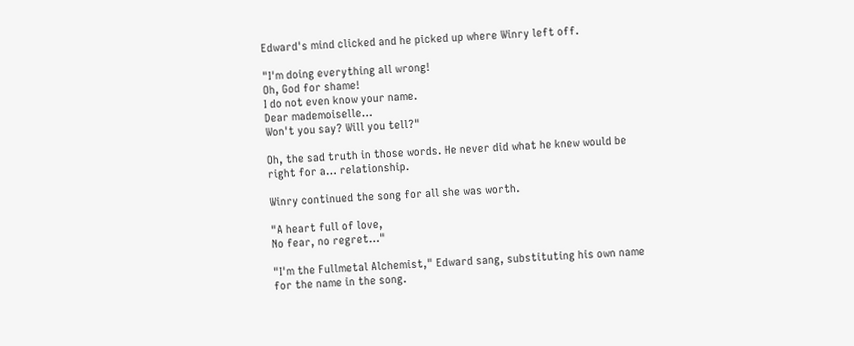Edward's mind clicked and he picked up where Winry left off.

"I'm doing everything all wrong!
Oh, God for shame!
I do not even know your name.
Dear mademoiselle…
Won't you say? Will you tell?"

Oh, the sad truth in those words. He never did what he knew would be right for a… relationship.

Winry continued the song for all she was worth.

"A heart full of love,
No fear, no regret…"

"I'm the Fullmetal Alchemist," Edward sang, substituting his own name for the name in the song.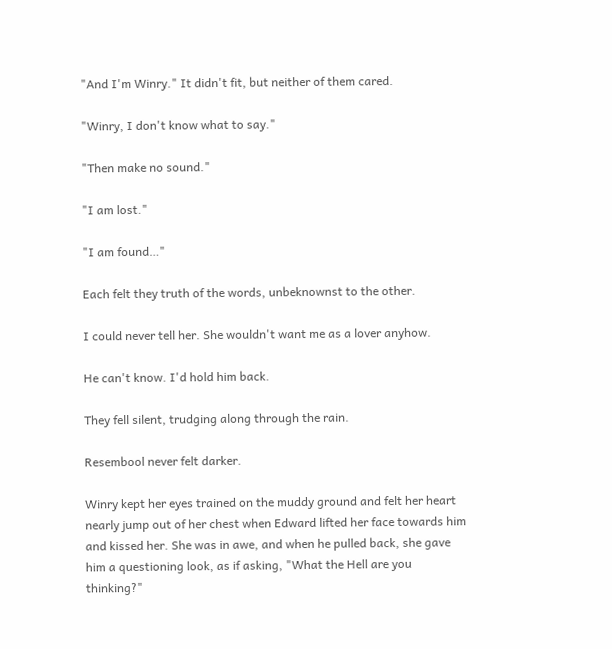"And I'm Winry." It didn't fit, but neither of them cared.

"Winry, I don't know what to say."

"Then make no sound."

"I am lost."

"I am found…"

Each felt they truth of the words, unbeknownst to the other.

I could never tell her. She wouldn't want me as a lover anyhow.

He can't know. I'd hold him back.

They fell silent, trudging along through the rain.

Resembool never felt darker.

Winry kept her eyes trained on the muddy ground and felt her heart nearly jump out of her chest when Edward lifted her face towards him and kissed her. She was in awe, and when he pulled back, she gave him a questioning look, as if asking, "What the Hell are you thinking?"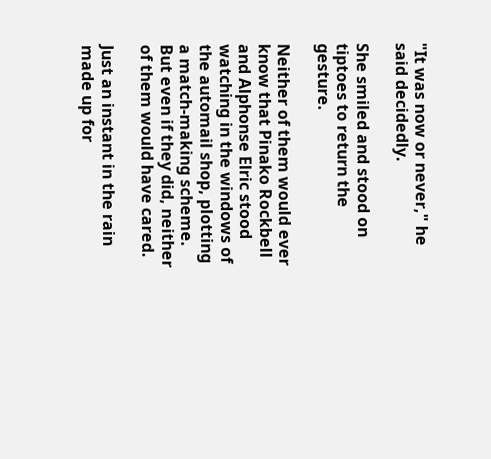"It was now or never," he said decidedly.

She smiled and stood on tiptoes to return the gesture.

Neither of them would ever know that Pinako Rockbell and Alphonse Elric stood watching in the windows of the automail shop, plotting a match-making scheme. But even if they did, neither of them would have cared.

Just an instant in the rain made up for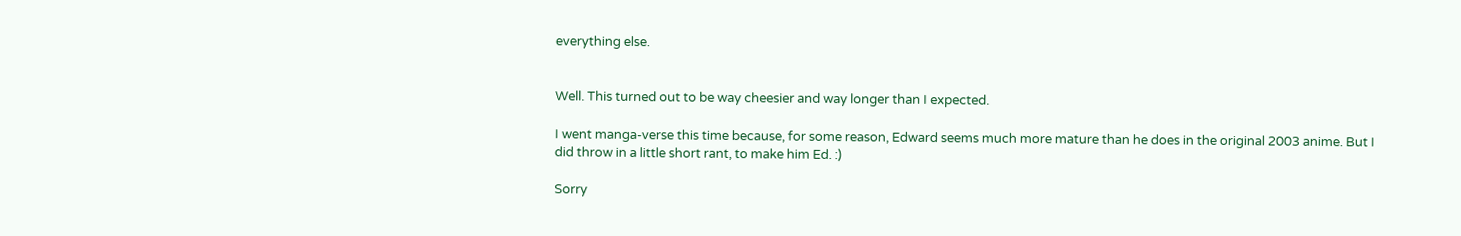everything else.


Well. This turned out to be way cheesier and way longer than I expected.

I went manga-verse this time because, for some reason, Edward seems much more mature than he does in the original 2003 anime. But I did throw in a little short rant, to make him Ed. :)

Sorry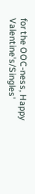for the OOC-ness, Happy Valentine's/Singles'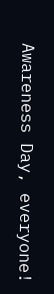Awareness Day, everyone!